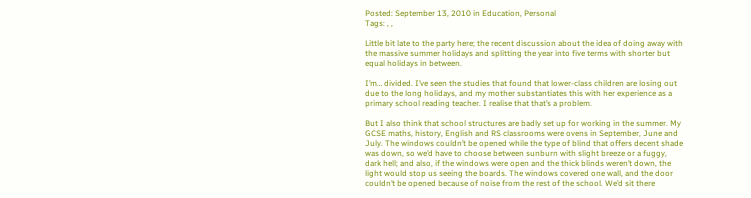Posted: September 13, 2010 in Education, Personal
Tags: , ,

Little bit late to the party here; the recent discussion about the idea of doing away with the massive summer holidays and splitting the year into five terms with shorter but equal holidays in between.

I’m… divided. I’ve seen the studies that found that lower-class children are losing out due to the long holidays, and my mother substantiates this with her experience as a primary school reading teacher. I realise that that’s a problem.

But I also think that school structures are badly set up for working in the summer. My GCSE maths, history, English and RS classrooms were ovens in September, June and July. The windows couldn’t be opened while the type of blind that offers decent shade was down, so we’d have to choose between sunburn with slight breeze or a fuggy, dark hell; and also, if the windows were open and the thick blinds weren’t down, the light would stop us seeing the boards. The windows covered one wall, and the door couldn’t be opened because of noise from the rest of the school. We’d sit there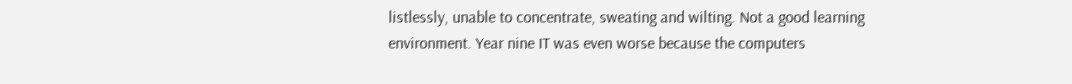listlessly, unable to concentrate, sweating and wilting. Not a good learning environment. Year nine IT was even worse because the computers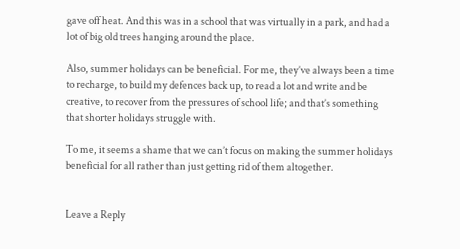gave off heat. And this was in a school that was virtually in a park, and had a lot of big old trees hanging around the place.

Also, summer holidays can be beneficial. For me, they’ve always been a time to recharge, to build my defences back up, to read a lot and write and be creative, to recover from the pressures of school life; and that’s something that shorter holidays struggle with.

To me, it seems a shame that we can’t focus on making the summer holidays beneficial for all rather than just getting rid of them altogether.


Leave a Reply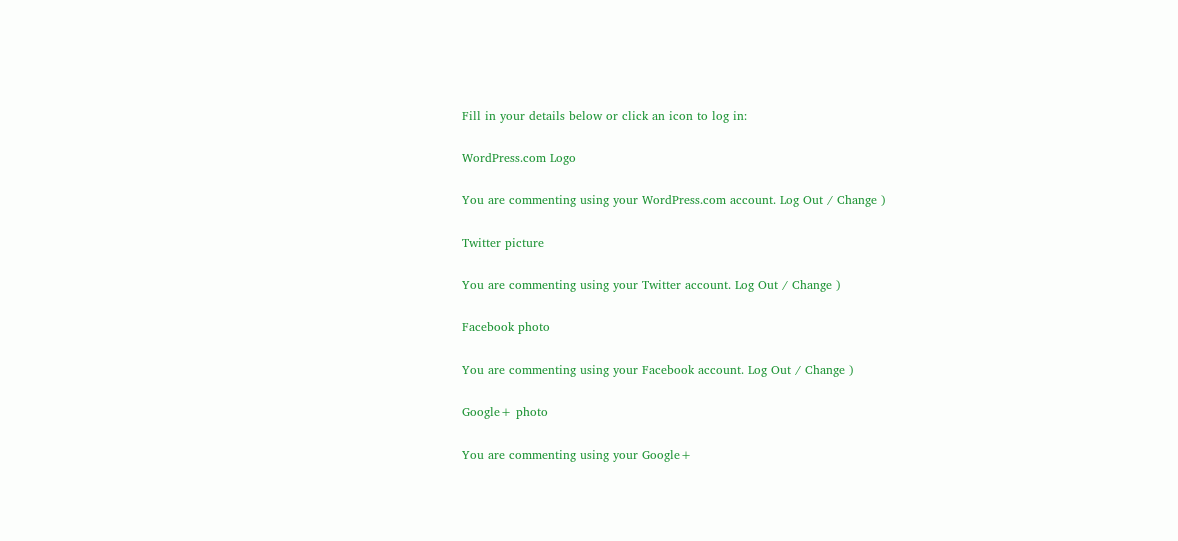Fill in your details below or click an icon to log in:

WordPress.com Logo

You are commenting using your WordPress.com account. Log Out / Change )

Twitter picture

You are commenting using your Twitter account. Log Out / Change )

Facebook photo

You are commenting using your Facebook account. Log Out / Change )

Google+ photo

You are commenting using your Google+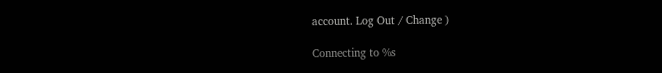account. Log Out / Change )

Connecting to %s